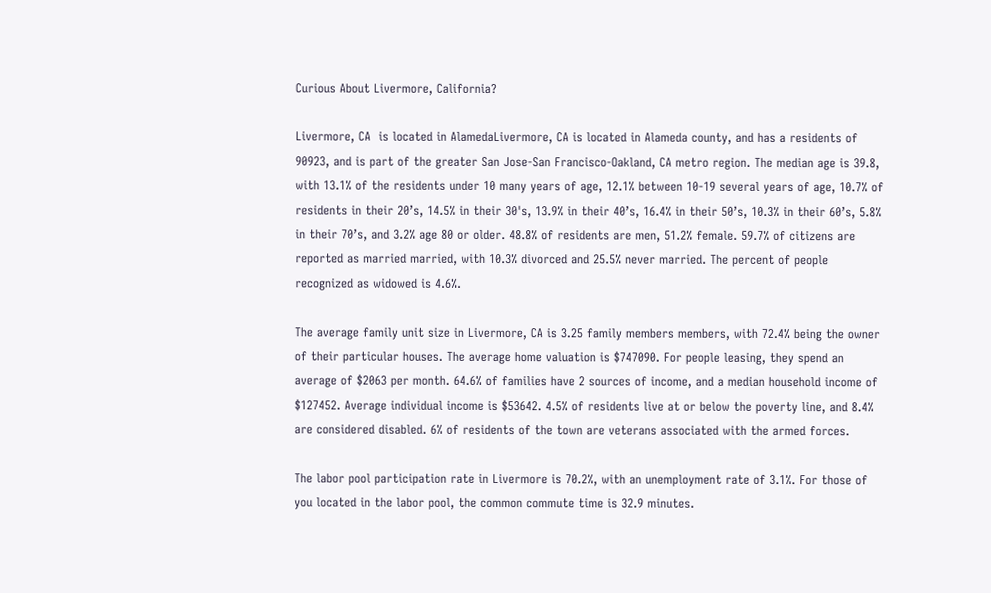Curious About Livermore, California?

Livermore, CA  is located in AlamedaLivermore, CA is located in Alameda county, and has a residents of 90923, and is part of the greater San Jose-San Francisco-Oakland, CA metro region. The median age is 39.8, with 13.1% of the residents under 10 many years of age, 12.1% between 10-19 several years of age, 10.7% of residents in their 20’s, 14.5% in their 30's, 13.9% in their 40’s, 16.4% in their 50’s, 10.3% in their 60’s, 5.8% in their 70’s, and 3.2% age 80 or older. 48.8% of residents are men, 51.2% female. 59.7% of citizens are reported as married married, with 10.3% divorced and 25.5% never married. The percent of people recognized as widowed is 4.6%.

The average family unit size in Livermore, CA is 3.25 family members members, with 72.4% being the owner of their particular houses. The average home valuation is $747090. For people leasing, they spend an average of $2063 per month. 64.6% of families have 2 sources of income, and a median household income of $127452. Average individual income is $53642. 4.5% of residents live at or below the poverty line, and 8.4% are considered disabled. 6% of residents of the town are veterans associated with the armed forces.

The labor pool participation rate in Livermore is 70.2%, with an unemployment rate of 3.1%. For those of you located in the labor pool, the common commute time is 32.9 minutes.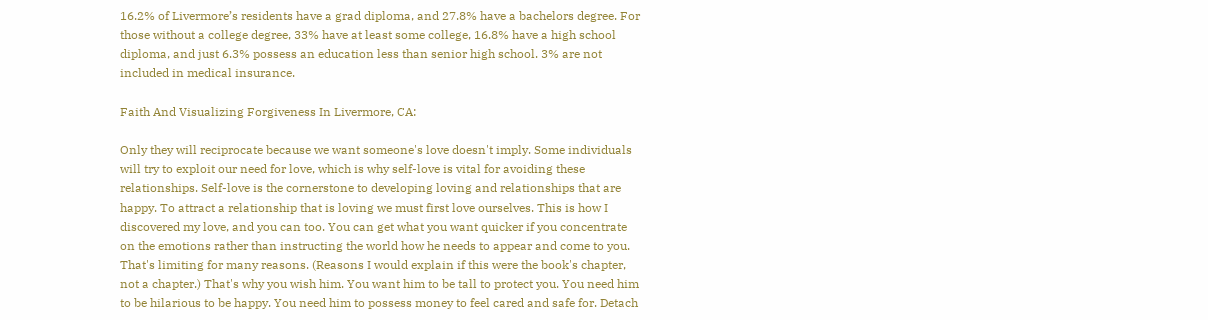16.2% of Livermore’s residents have a grad diploma, and 27.8% have a bachelors degree. For those without a college degree, 33% have at least some college, 16.8% have a high school diploma, and just 6.3% possess an education less than senior high school. 3% are not included in medical insurance.

Faith And Visualizing Forgiveness In Livermore, CA:

Only they will reciprocate because we want someone's love doesn't imply. Some individuals will try to exploit our need for love, which is why self-love is vital for avoiding these relationships. Self-love is the cornerstone to developing loving and relationships that are happy. To attract a relationship that is loving we must first love ourselves. This is how I discovered my love, and you can too. You can get what you want quicker if you concentrate on the emotions rather than instructing the world how he needs to appear and come to you. That's limiting for many reasons. (Reasons I would explain if this were the book's chapter, not a chapter.) That's why you wish him. You want him to be tall to protect you. You need him to be hilarious to be happy. You need him to possess money to feel cared and safe for. Detach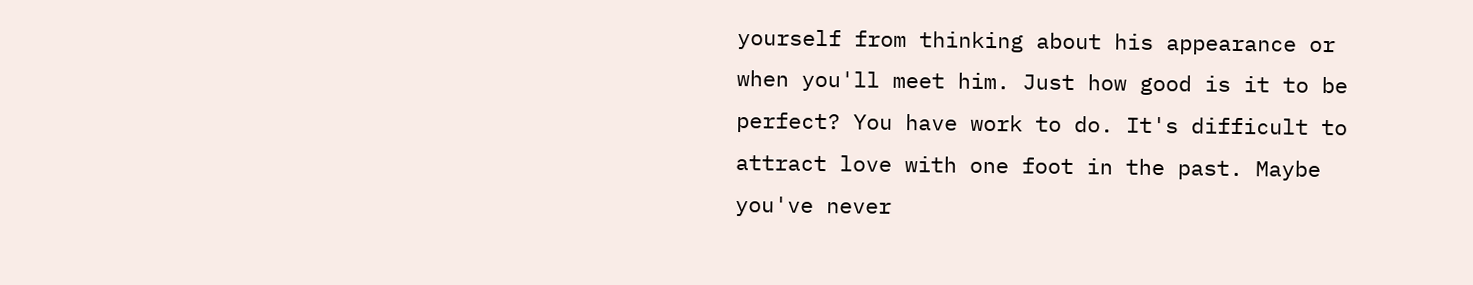yourself from thinking about his appearance or when you'll meet him. Just how good is it to be perfect? You have work to do. It's difficult to attract love with one foot in the past. Maybe you've never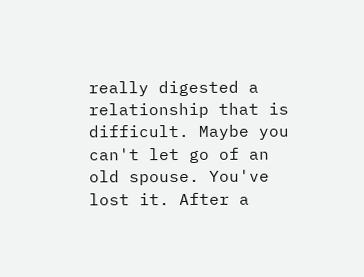really digested a relationship that is difficult. Maybe you can't let go of an old spouse. You've lost it. After a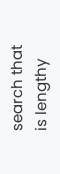search that is lengthy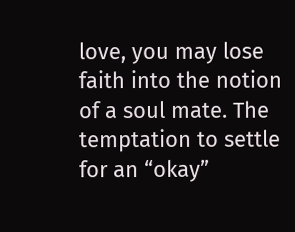love, you may lose faith into the notion of a soul mate. The temptation to settle for an “okay”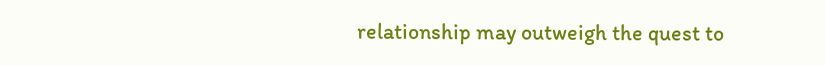relationship may outweigh the quest to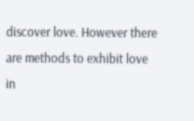discover love. However there are methods to exhibit love in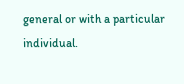general or with a particular individual.